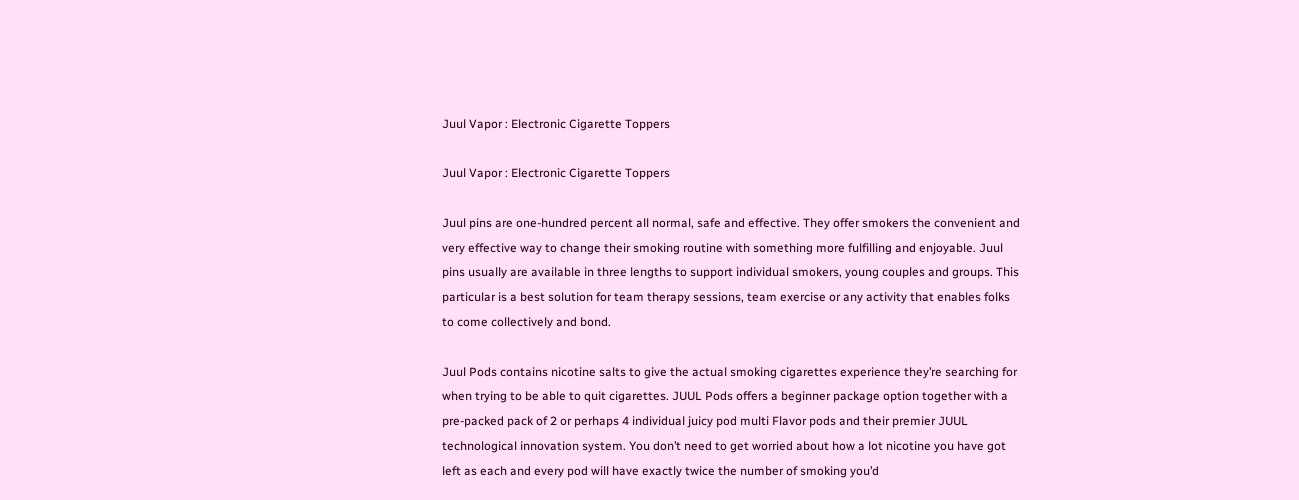Juul Vapor : Electronic Cigarette Toppers

Juul Vapor : Electronic Cigarette Toppers

Juul pins are one-hundred percent all normal, safe and effective. They offer smokers the convenient and very effective way to change their smoking routine with something more fulfilling and enjoyable. Juul pins usually are available in three lengths to support individual smokers, young couples and groups. This particular is a best solution for team therapy sessions, team exercise or any activity that enables folks to come collectively and bond.

Juul Pods contains nicotine salts to give the actual smoking cigarettes experience they’re searching for when trying to be able to quit cigarettes. JUUL Pods offers a beginner package option together with a pre-packed pack of 2 or perhaps 4 individual juicy pod multi Flavor pods and their premier JUUL technological innovation system. You don’t need to get worried about how a lot nicotine you have got left as each and every pod will have exactly twice the number of smoking you’d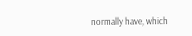normally have, which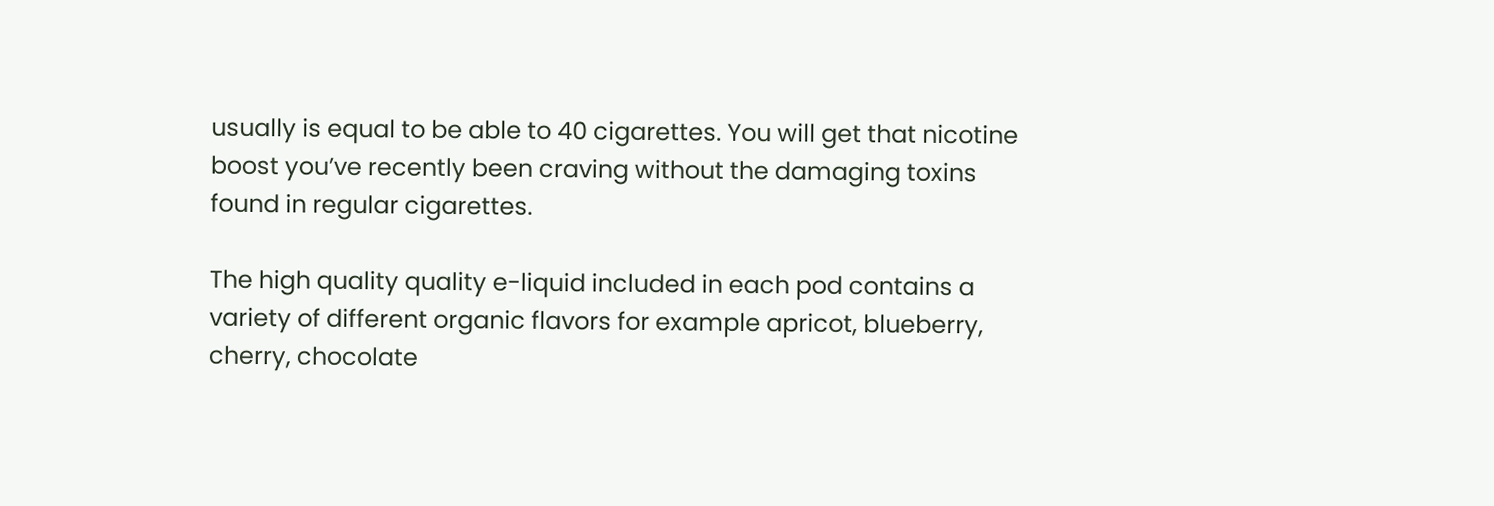usually is equal to be able to 40 cigarettes. You will get that nicotine boost you’ve recently been craving without the damaging toxins found in regular cigarettes.

The high quality quality e-liquid included in each pod contains a variety of different organic flavors for example apricot, blueberry, cherry, chocolate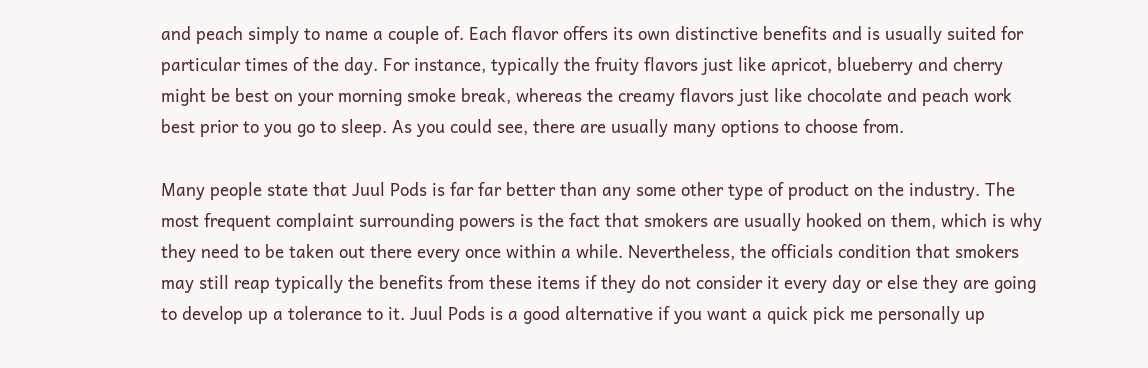and peach simply to name a couple of. Each flavor offers its own distinctive benefits and is usually suited for particular times of the day. For instance, typically the fruity flavors just like apricot, blueberry and cherry might be best on your morning smoke break, whereas the creamy flavors just like chocolate and peach work best prior to you go to sleep. As you could see, there are usually many options to choose from.

Many people state that Juul Pods is far far better than any some other type of product on the industry. The most frequent complaint surrounding powers is the fact that smokers are usually hooked on them, which is why they need to be taken out there every once within a while. Nevertheless, the officials condition that smokers may still reap typically the benefits from these items if they do not consider it every day or else they are going to develop up a tolerance to it. Juul Pods is a good alternative if you want a quick pick me personally up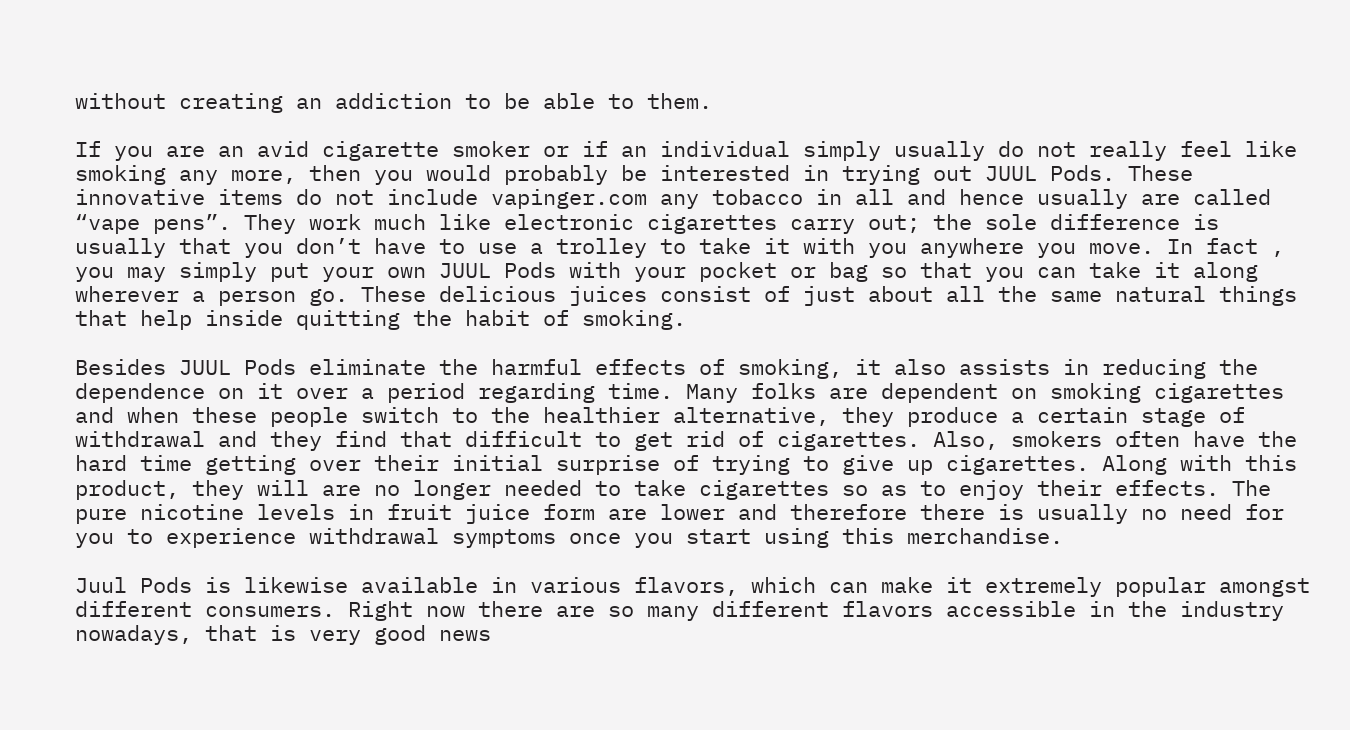without creating an addiction to be able to them.

If you are an avid cigarette smoker or if an individual simply usually do not really feel like smoking any more, then you would probably be interested in trying out JUUL Pods. These innovative items do not include vapinger.com any tobacco in all and hence usually are called “vape pens”. They work much like electronic cigarettes carry out; the sole difference is usually that you don’t have to use a trolley to take it with you anywhere you move. In fact , you may simply put your own JUUL Pods with your pocket or bag so that you can take it along wherever a person go. These delicious juices consist of just about all the same natural things that help inside quitting the habit of smoking.

Besides JUUL Pods eliminate the harmful effects of smoking, it also assists in reducing the dependence on it over a period regarding time. Many folks are dependent on smoking cigarettes and when these people switch to the healthier alternative, they produce a certain stage of withdrawal and they find that difficult to get rid of cigarettes. Also, smokers often have the hard time getting over their initial surprise of trying to give up cigarettes. Along with this product, they will are no longer needed to take cigarettes so as to enjoy their effects. The pure nicotine levels in fruit juice form are lower and therefore there is usually no need for you to experience withdrawal symptoms once you start using this merchandise.

Juul Pods is likewise available in various flavors, which can make it extremely popular amongst different consumers. Right now there are so many different flavors accessible in the industry nowadays, that is very good news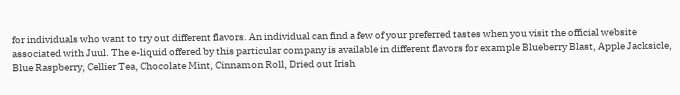for individuals who want to try out different flavors. An individual can find a few of your preferred tastes when you visit the official website associated with Juul. The e-liquid offered by this particular company is available in different flavors for example Blueberry Blast, Apple Jacksicle, Blue Raspberry, Cellier Tea, Chocolate Mint, Cinnamon Roll, Dried out Irish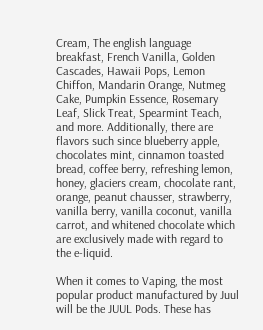Cream, The english language breakfast, French Vanilla, Golden Cascades, Hawaii Pops, Lemon Chiffon, Mandarin Orange, Nutmeg Cake, Pumpkin Essence, Rosemary Leaf, Slick Treat, Spearmint Teach, and more. Additionally, there are flavors such since blueberry apple, chocolates mint, cinnamon toasted bread, coffee berry, refreshing lemon, honey, glaciers cream, chocolate rant, orange, peanut chausser, strawberry, vanilla berry, vanilla coconut, vanilla carrot, and whitened chocolate which are exclusively made with regard to the e-liquid.

When it comes to Vaping, the most popular product manufactured by Juul will be the JUUL Pods. These has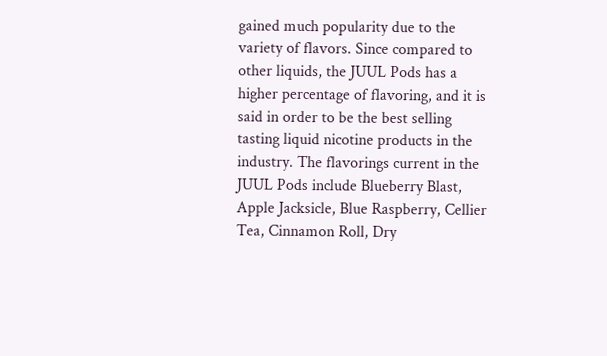gained much popularity due to the variety of flavors. Since compared to other liquids, the JUUL Pods has a higher percentage of flavoring, and it is said in order to be the best selling tasting liquid nicotine products in the industry. The flavorings current in the JUUL Pods include Blueberry Blast, Apple Jacksicle, Blue Raspberry, Cellier Tea, Cinnamon Roll, Dry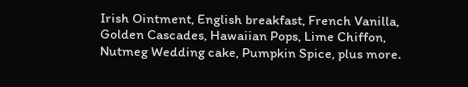Irish Ointment, English breakfast, French Vanilla, Golden Cascades, Hawaiian Pops, Lime Chiffon, Nutmeg Wedding cake, Pumpkin Spice, plus more.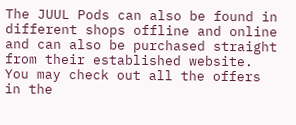The JUUL Pods can also be found in different shops offline and online and can also be purchased straight from their established website. You may check out all the offers in the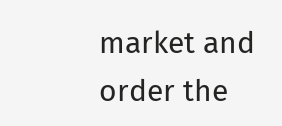market and order the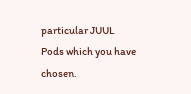particular JUUL Pods which you have chosen.